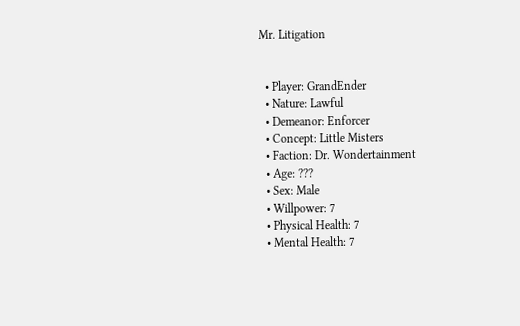Mr. Litigation


  • Player: GrandEnder
  • Nature: Lawful
  • Demeanor: Enforcer
  • Concept: Little Misters
  • Faction: Dr. Wondertainment
  • Age: ???
  • Sex: Male
  • Willpower: 7
  • Physical Health: 7
  • Mental Health: 7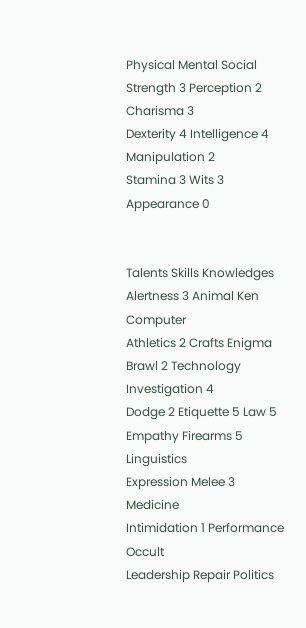Physical Mental Social
Strength 3 Perception 2 Charisma 3
Dexterity 4 Intelligence 4 Manipulation 2
Stamina 3 Wits 3 Appearance 0


Talents Skills Knowledges
Alertness 3 Animal Ken Computer
Athletics 2 Crafts Enigma
Brawl 2 Technology Investigation 4
Dodge 2 Etiquette 5 Law 5
Empathy Firearms 5 Linguistics
Expression Melee 3 Medicine
Intimidation 1 Performance Occult
Leadership Repair Politics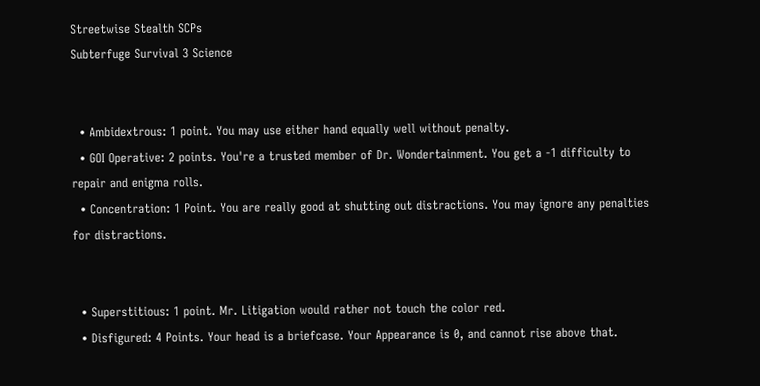Streetwise Stealth SCPs
Subterfuge Survival 3 Science


  • Ambidextrous: 1 point. You may use either hand equally well without penalty.
  • GOI Operative: 2 points. You're a trusted member of Dr. Wondertainment. You get a -1 difficulty to repair and enigma rolls.
  • Concentration: 1 Point. You are really good at shutting out distractions. You may ignore any penalties for distractions.


  • Superstitious: 1 point. Mr. Litigation would rather not touch the color red.
  • Disfigured: 4 Points. Your head is a briefcase. Your Appearance is 0, and cannot rise above that.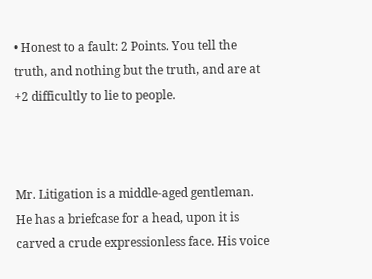• Honest to a fault: 2 Points. You tell the truth, and nothing but the truth, and are at +2 difficultly to lie to people.



Mr. Litigation is a middle-aged gentleman. He has a briefcase for a head, upon it is carved a crude expressionless face. His voice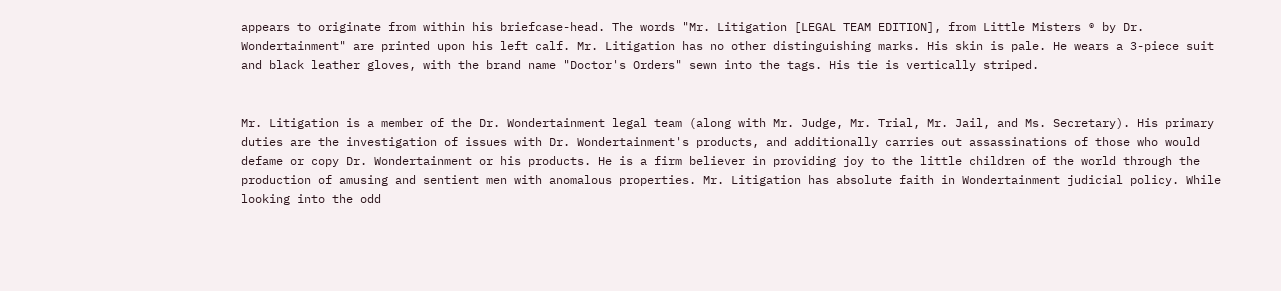appears to originate from within his briefcase-head. The words "Mr. Litigation [LEGAL TEAM EDITION], from Little Misters ® by Dr. Wondertainment" are printed upon his left calf. Mr. Litigation has no other distinguishing marks. His skin is pale. He wears a 3-piece suit and black leather gloves, with the brand name "Doctor's Orders" sewn into the tags. His tie is vertically striped.


Mr. Litigation is a member of the Dr. Wondertainment legal team (along with Mr. Judge, Mr. Trial, Mr. Jail, and Ms. Secretary). His primary duties are the investigation of issues with Dr. Wondertainment's products, and additionally carries out assassinations of those who would defame or copy Dr. Wondertainment or his products. He is a firm believer in providing joy to the little children of the world through the production of amusing and sentient men with anomalous properties. Mr. Litigation has absolute faith in Wondertainment judicial policy. While looking into the odd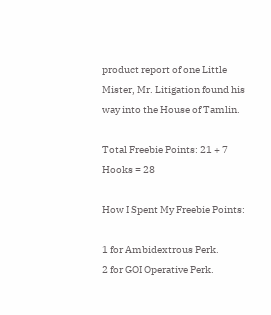product report of one Little Mister, Mr. Litigation found his way into the House of Tamlin.

Total Freebie Points: 21 + 7 Hooks = 28

How I Spent My Freebie Points:

1 for Ambidextrous Perk.
2 for GOI Operative Perk.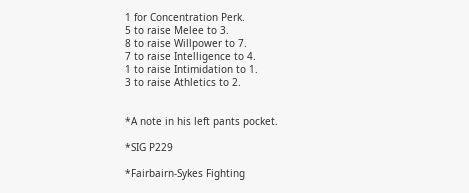1 for Concentration Perk.
5 to raise Melee to 3.
8 to raise Willpower to 7.
7 to raise Intelligence to 4.
1 to raise Intimidation to 1.
3 to raise Athletics to 2.


*A note in his left pants pocket.

*SIG P229

*Fairbairn-Sykes Fighting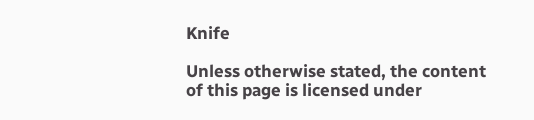Knife

Unless otherwise stated, the content of this page is licensed under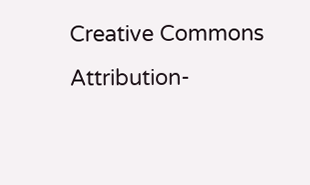Creative Commons Attribution-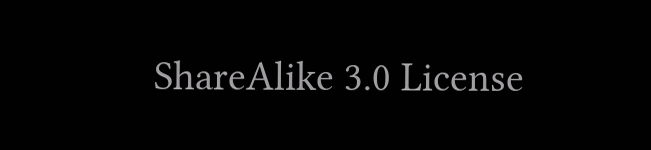ShareAlike 3.0 License